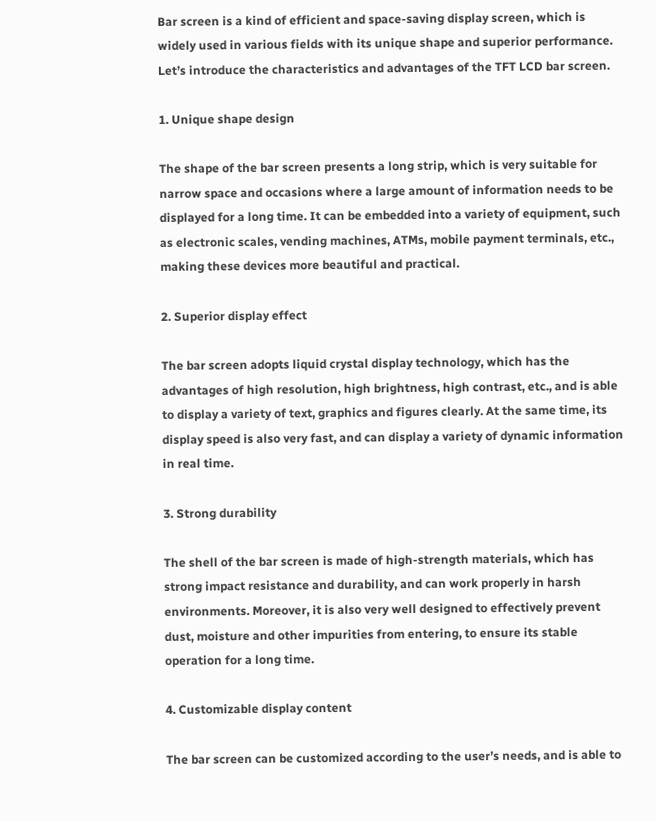Bar screen is a kind of efficient and space-saving display screen, which is widely used in various fields with its unique shape and superior performance. Let’s introduce the characteristics and advantages of the TFT LCD bar screen.

1. Unique shape design

The shape of the bar screen presents a long strip, which is very suitable for narrow space and occasions where a large amount of information needs to be displayed for a long time. It can be embedded into a variety of equipment, such as electronic scales, vending machines, ATMs, mobile payment terminals, etc., making these devices more beautiful and practical.

2. Superior display effect

The bar screen adopts liquid crystal display technology, which has the advantages of high resolution, high brightness, high contrast, etc., and is able to display a variety of text, graphics and figures clearly. At the same time, its display speed is also very fast, and can display a variety of dynamic information in real time.

3. Strong durability

The shell of the bar screen is made of high-strength materials, which has strong impact resistance and durability, and can work properly in harsh environments. Moreover, it is also very well designed to effectively prevent dust, moisture and other impurities from entering, to ensure its stable operation for a long time.

4. Customizable display content

The bar screen can be customized according to the user’s needs, and is able to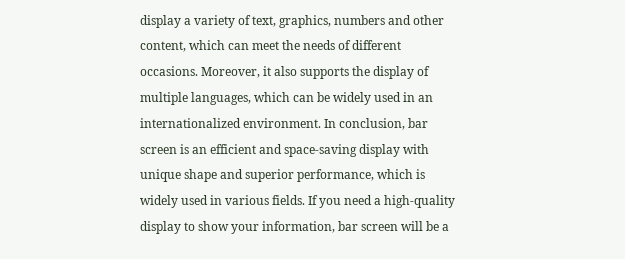display a variety of text, graphics, numbers and other content, which can meet the needs of different occasions. Moreover, it also supports the display of multiple languages, which can be widely used in an internationalized environment. In conclusion, bar screen is an efficient and space-saving display with unique shape and superior performance, which is widely used in various fields. If you need a high-quality display to show your information, bar screen will be a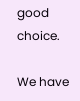good choice.

We have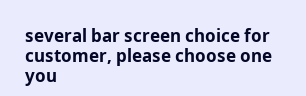several bar screen choice for customer, please choose one you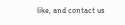like, and contact us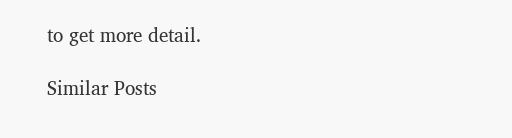to get more detail.

Similar Posts